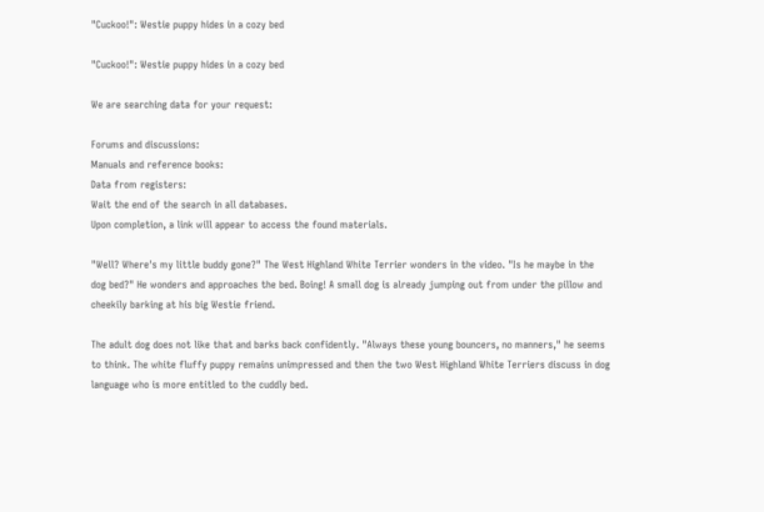"Cuckoo!": Westie puppy hides in a cozy bed

"Cuckoo!": Westie puppy hides in a cozy bed

We are searching data for your request:

Forums and discussions:
Manuals and reference books:
Data from registers:
Wait the end of the search in all databases.
Upon completion, a link will appear to access the found materials.

"Well? Where's my little buddy gone?" The West Highland White Terrier wonders in the video. "Is he maybe in the dog bed?" He wonders and approaches the bed. Boing! A small dog is already jumping out from under the pillow and cheekily barking at his big Westie friend.

The adult dog does not like that and barks back confidently. "Always these young bouncers, no manners," he seems to think. The white fluffy puppy remains unimpressed and then the two West Highland White Terriers discuss in dog language who is more entitled to the cuddly bed.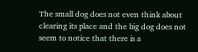The small dog does not even think about clearing its place and the big dog does not seem to notice that there is a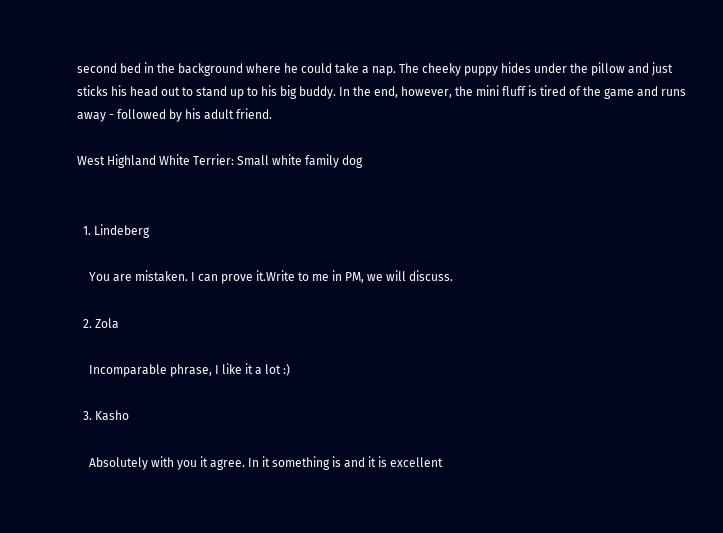second bed in the background where he could take a nap. The cheeky puppy hides under the pillow and just sticks his head out to stand up to his big buddy. In the end, however, the mini fluff is tired of the game and runs away - followed by his adult friend.

West Highland White Terrier: Small white family dog


  1. Lindeberg

    You are mistaken. I can prove it.Write to me in PM, we will discuss.

  2. Zola

    Incomparable phrase, I like it a lot :)

  3. Kasho

    Absolutely with you it agree. In it something is and it is excellent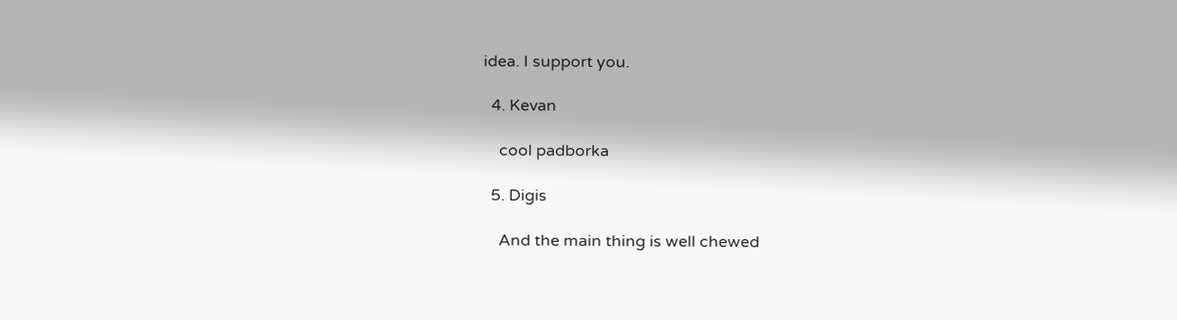idea. I support you.

  4. Kevan

    cool padborka

  5. Digis

    And the main thing is well chewed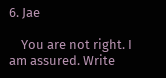6. Jae

    You are not right. I am assured. Write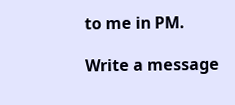to me in PM.

Write a message